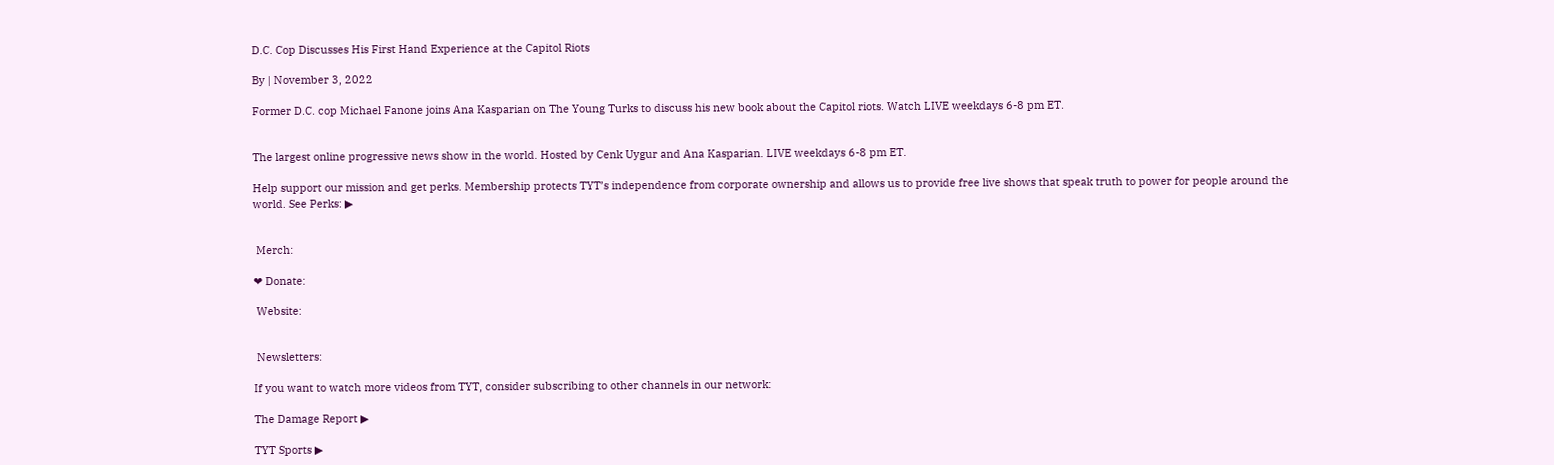D.C. Cop Discusses His First Hand Experience at the Capitol Riots

By | November 3, 2022

Former D.C. cop Michael Fanone joins Ana Kasparian on The Young Turks to discuss his new book about the Capitol riots. Watch LIVE weekdays 6-8 pm ET.


The largest online progressive news show in the world. Hosted by Cenk Uygur and Ana Kasparian. LIVE weekdays 6-8 pm ET.

Help support our mission and get perks. Membership protects TYT’s independence from corporate ownership and allows us to provide free live shows that speak truth to power for people around the world. See Perks: ▶


 Merch:

❤ Donate:

 Website:


 Newsletters:

If you want to watch more videos from TYT, consider subscribing to other channels in our network:

The Damage Report ▶

TYT Sports ▶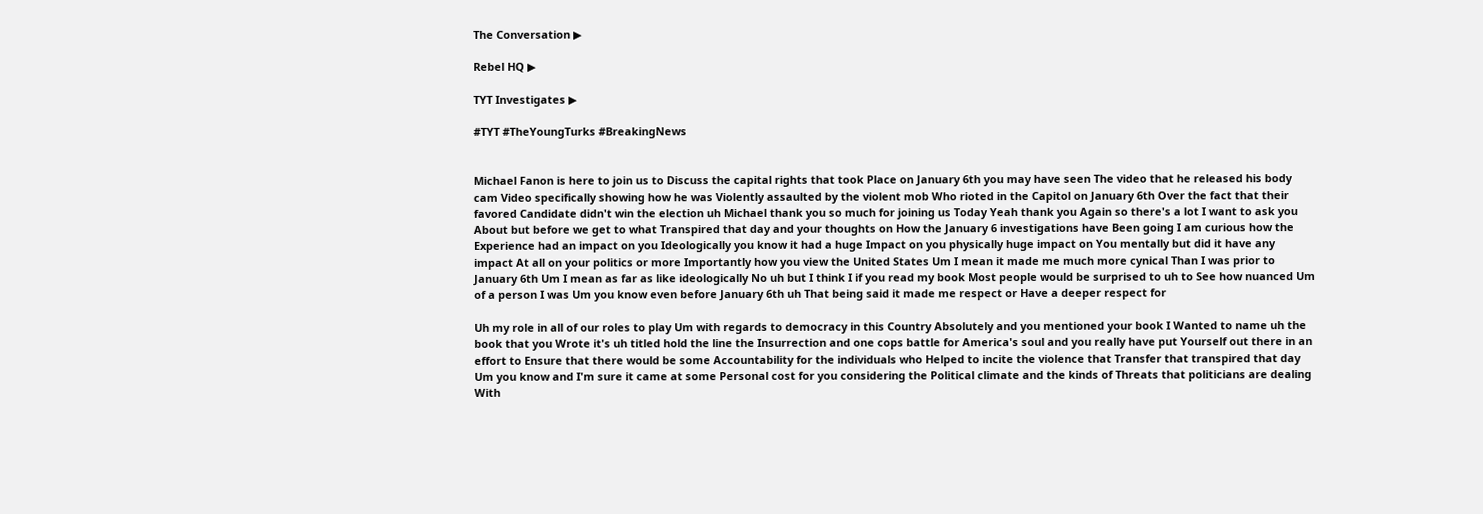The Conversation ▶

Rebel HQ ▶

TYT Investigates ▶

#TYT #TheYoungTurks #BreakingNews


Michael Fanon is here to join us to Discuss the capital rights that took Place on January 6th you may have seen The video that he released his body cam Video specifically showing how he was Violently assaulted by the violent mob Who rioted in the Capitol on January 6th Over the fact that their favored Candidate didn't win the election uh Michael thank you so much for joining us Today Yeah thank you Again so there's a lot I want to ask you About but before we get to what Transpired that day and your thoughts on How the January 6 investigations have Been going I am curious how the Experience had an impact on you Ideologically you know it had a huge Impact on you physically huge impact on You mentally but did it have any impact At all on your politics or more Importantly how you view the United States Um I mean it made me much more cynical Than I was prior to January 6th Um I mean as far as like ideologically No uh but I think I if you read my book Most people would be surprised to uh to See how nuanced Um of a person I was Um you know even before January 6th uh That being said it made me respect or Have a deeper respect for

Uh my role in all of our roles to play Um with regards to democracy in this Country Absolutely and you mentioned your book I Wanted to name uh the book that you Wrote it's uh titled hold the line the Insurrection and one cops battle for America's soul and you really have put Yourself out there in an effort to Ensure that there would be some Accountability for the individuals who Helped to incite the violence that Transfer that transpired that day Um you know and I'm sure it came at some Personal cost for you considering the Political climate and the kinds of Threats that politicians are dealing With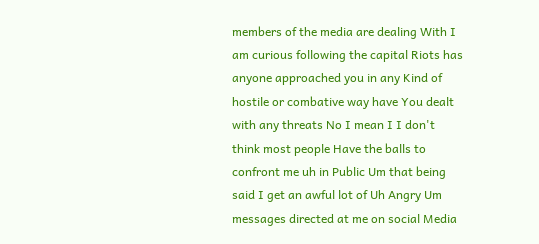members of the media are dealing With I am curious following the capital Riots has anyone approached you in any Kind of hostile or combative way have You dealt with any threats No I mean I I don't think most people Have the balls to confront me uh in Public Um that being said I get an awful lot of Uh Angry Um messages directed at me on social Media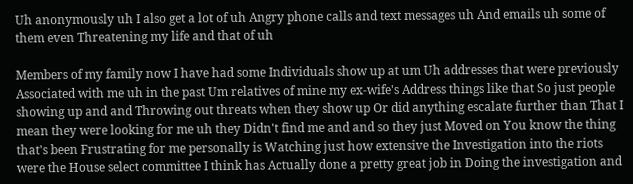Uh anonymously uh I also get a lot of uh Angry phone calls and text messages uh And emails uh some of them even Threatening my life and that of uh

Members of my family now I have had some Individuals show up at um Uh addresses that were previously Associated with me uh in the past Um relatives of mine my ex-wife's Address things like that So just people showing up and and Throwing out threats when they show up Or did anything escalate further than That I mean they were looking for me uh they Didn't find me and and so they just Moved on You know the thing that's been Frustrating for me personally is Watching just how extensive the Investigation into the riots were the House select committee I think has Actually done a pretty great job in Doing the investigation and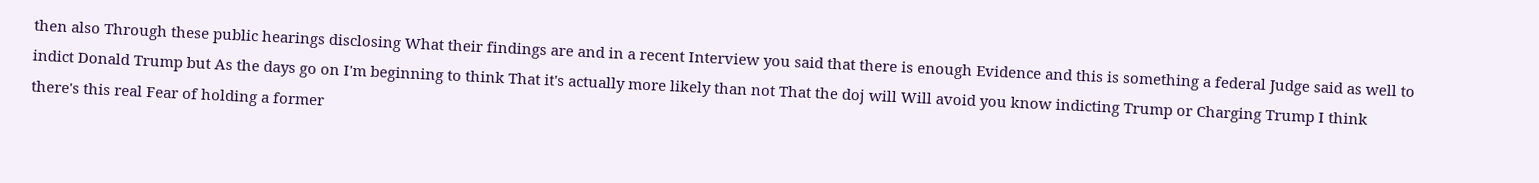then also Through these public hearings disclosing What their findings are and in a recent Interview you said that there is enough Evidence and this is something a federal Judge said as well to indict Donald Trump but As the days go on I'm beginning to think That it's actually more likely than not That the doj will Will avoid you know indicting Trump or Charging Trump I think there's this real Fear of holding a former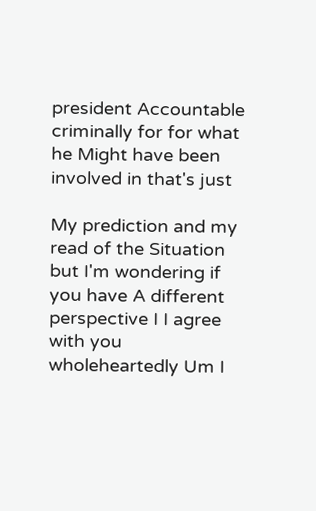president Accountable criminally for for what he Might have been involved in that's just

My prediction and my read of the Situation but I'm wondering if you have A different perspective I I agree with you wholeheartedly Um I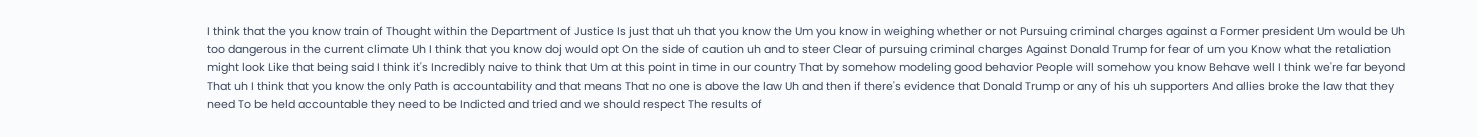I think that the you know train of Thought within the Department of Justice Is just that uh that you know the Um you know in weighing whether or not Pursuing criminal charges against a Former president Um would be Uh too dangerous in the current climate Uh I think that you know doj would opt On the side of caution uh and to steer Clear of pursuing criminal charges Against Donald Trump for fear of um you Know what the retaliation might look Like that being said I think it's Incredibly naive to think that Um at this point in time in our country That by somehow modeling good behavior People will somehow you know Behave well I think we're far beyond That uh I think that you know the only Path is accountability and that means That no one is above the law Uh and then if there's evidence that Donald Trump or any of his uh supporters And allies broke the law that they need To be held accountable they need to be Indicted and tried and we should respect The results of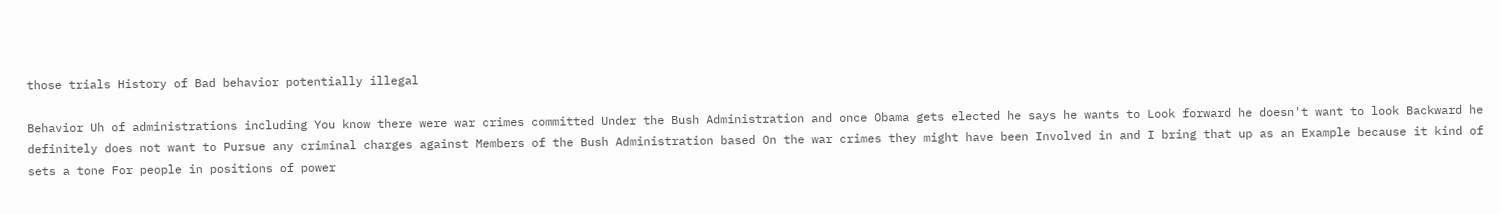those trials History of Bad behavior potentially illegal

Behavior Uh of administrations including You know there were war crimes committed Under the Bush Administration and once Obama gets elected he says he wants to Look forward he doesn't want to look Backward he definitely does not want to Pursue any criminal charges against Members of the Bush Administration based On the war crimes they might have been Involved in and I bring that up as an Example because it kind of sets a tone For people in positions of power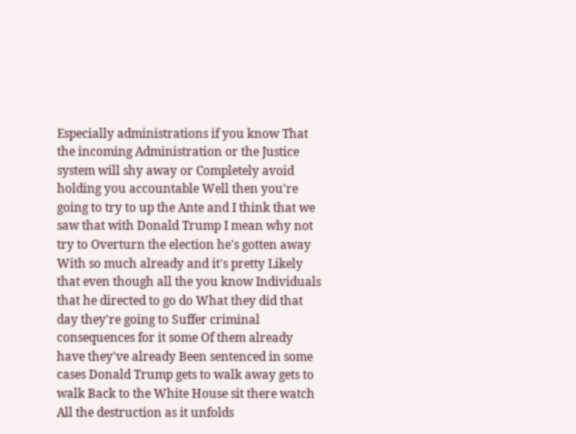Especially administrations if you know That the incoming Administration or the Justice system will shy away or Completely avoid holding you accountable Well then you're going to try to up the Ante and I think that we saw that with Donald Trump I mean why not try to Overturn the election he's gotten away With so much already and it's pretty Likely that even though all the you know Individuals that he directed to go do What they did that day they're going to Suffer criminal consequences for it some Of them already have they've already Been sentenced in some cases Donald Trump gets to walk away gets to walk Back to the White House sit there watch All the destruction as it unfolds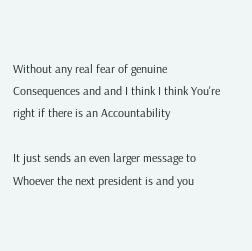Without any real fear of genuine Consequences and and I think I think You're right if there is an Accountability

It just sends an even larger message to Whoever the next president is and you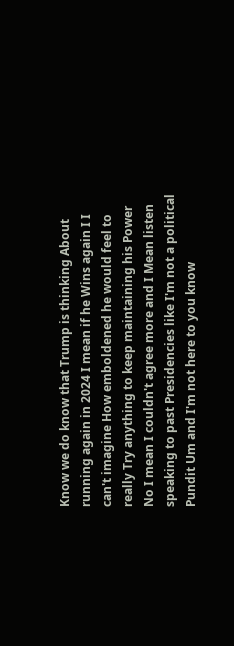Know we do know that Trump is thinking About running again in 2024 I mean if he Wins again I I can't imagine How emboldened he would feel to really Try anything to keep maintaining his Power No I mean I couldn't agree more and I Mean listen speaking to past Presidencies like I'm not a political Pundit Um and I'm not here to you know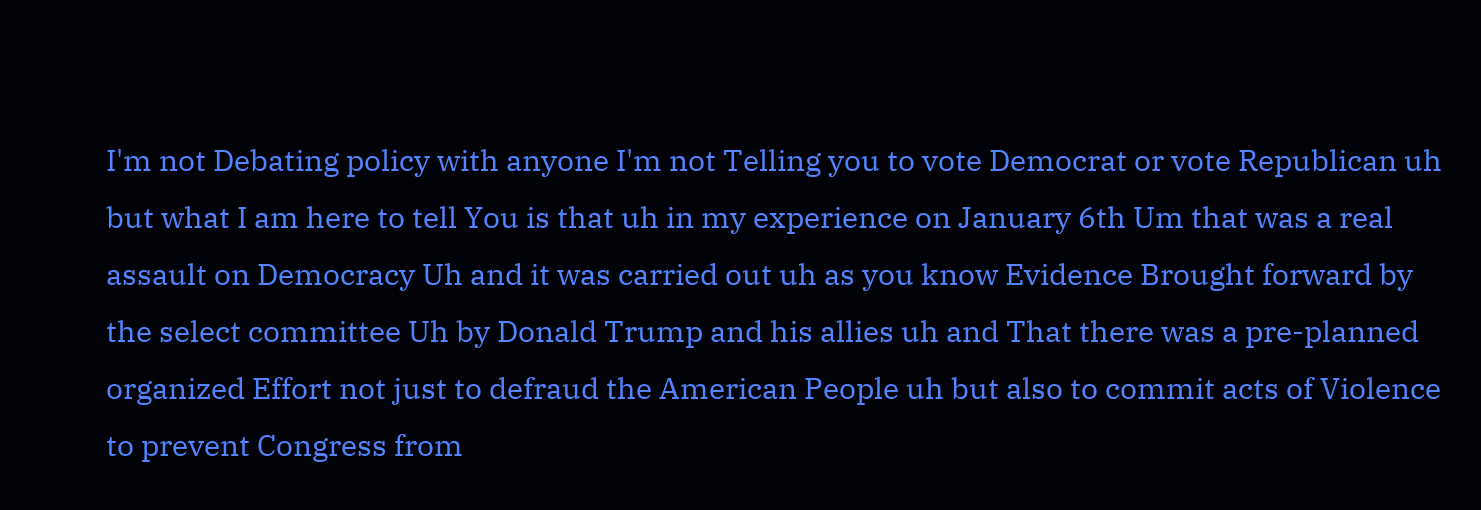I'm not Debating policy with anyone I'm not Telling you to vote Democrat or vote Republican uh but what I am here to tell You is that uh in my experience on January 6th Um that was a real assault on Democracy Uh and it was carried out uh as you know Evidence Brought forward by the select committee Uh by Donald Trump and his allies uh and That there was a pre-planned organized Effort not just to defraud the American People uh but also to commit acts of Violence to prevent Congress from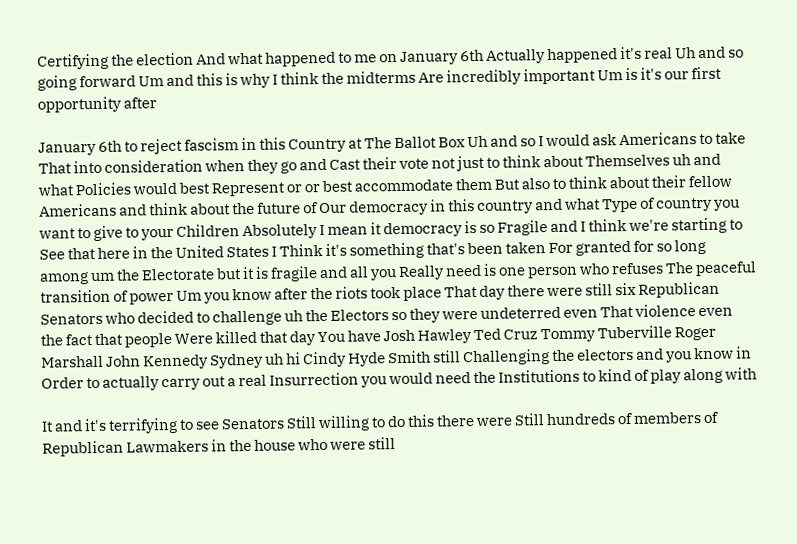Certifying the election And what happened to me on January 6th Actually happened it's real Uh and so going forward Um and this is why I think the midterms Are incredibly important Um is it's our first opportunity after

January 6th to reject fascism in this Country at The Ballot Box Uh and so I would ask Americans to take That into consideration when they go and Cast their vote not just to think about Themselves uh and what Policies would best Represent or or best accommodate them But also to think about their fellow Americans and think about the future of Our democracy in this country and what Type of country you want to give to your Children Absolutely I mean it democracy is so Fragile and I think we're starting to See that here in the United States I Think it's something that's been taken For granted for so long among um the Electorate but it is fragile and all you Really need is one person who refuses The peaceful transition of power Um you know after the riots took place That day there were still six Republican Senators who decided to challenge uh the Electors so they were undeterred even That violence even the fact that people Were killed that day You have Josh Hawley Ted Cruz Tommy Tuberville Roger Marshall John Kennedy Sydney uh hi Cindy Hyde Smith still Challenging the electors and you know in Order to actually carry out a real Insurrection you would need the Institutions to kind of play along with

It and it's terrifying to see Senators Still willing to do this there were Still hundreds of members of Republican Lawmakers in the house who were still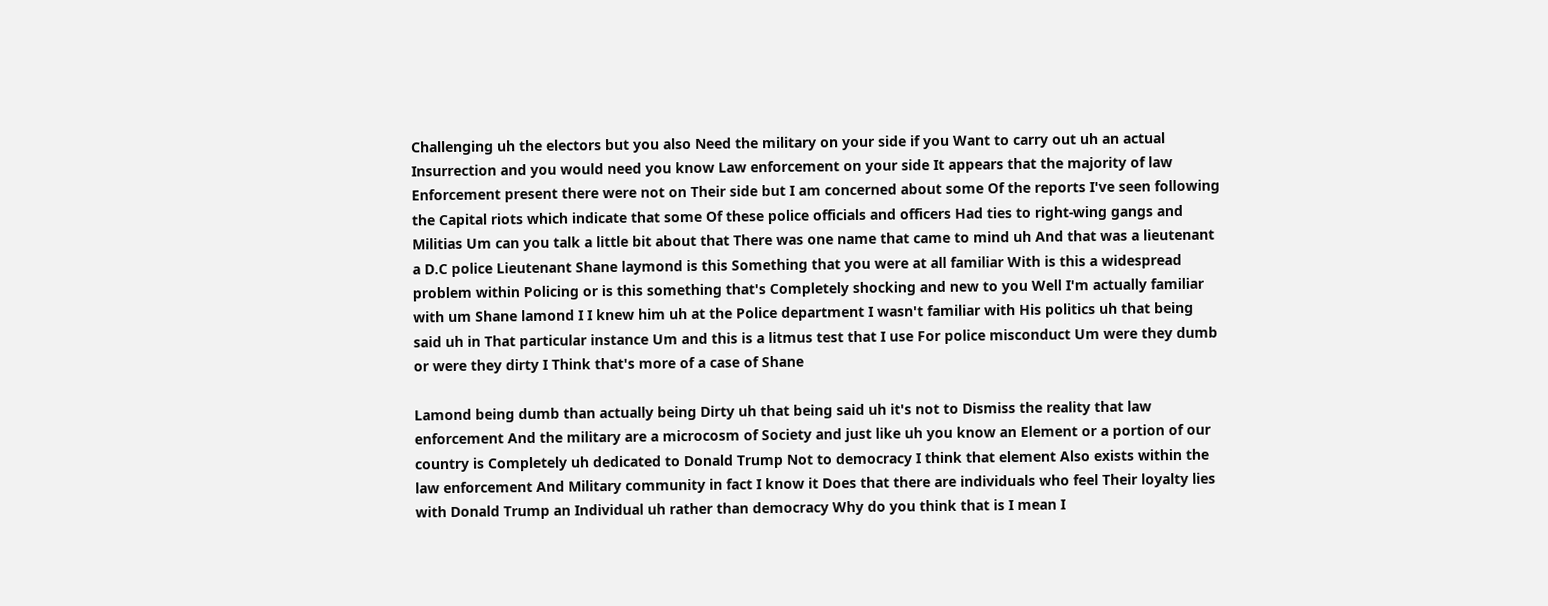Challenging uh the electors but you also Need the military on your side if you Want to carry out uh an actual Insurrection and you would need you know Law enforcement on your side It appears that the majority of law Enforcement present there were not on Their side but I am concerned about some Of the reports I've seen following the Capital riots which indicate that some Of these police officials and officers Had ties to right-wing gangs and Militias Um can you talk a little bit about that There was one name that came to mind uh And that was a lieutenant a D.C police Lieutenant Shane laymond is this Something that you were at all familiar With is this a widespread problem within Policing or is this something that's Completely shocking and new to you Well I'm actually familiar with um Shane lamond I I knew him uh at the Police department I wasn't familiar with His politics uh that being said uh in That particular instance Um and this is a litmus test that I use For police misconduct Um were they dumb or were they dirty I Think that's more of a case of Shane

Lamond being dumb than actually being Dirty uh that being said uh it's not to Dismiss the reality that law enforcement And the military are a microcosm of Society and just like uh you know an Element or a portion of our country is Completely uh dedicated to Donald Trump Not to democracy I think that element Also exists within the law enforcement And Military community in fact I know it Does that there are individuals who feel Their loyalty lies with Donald Trump an Individual uh rather than democracy Why do you think that is I mean I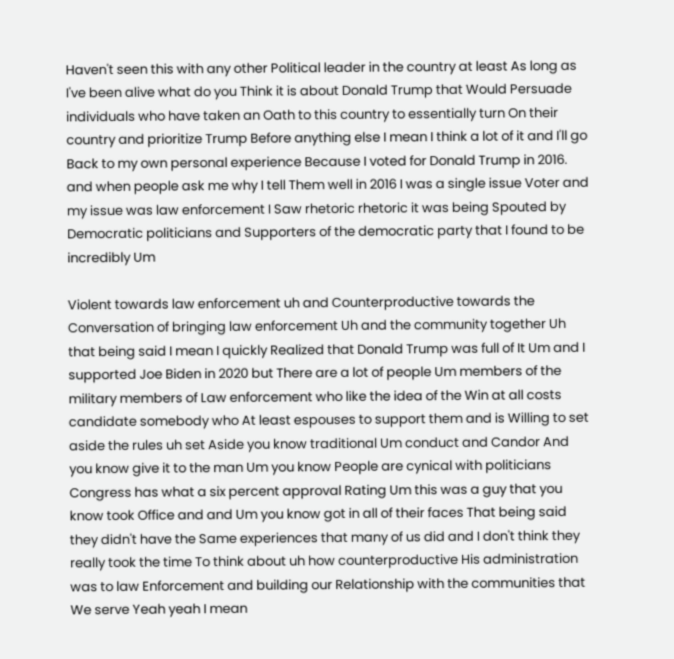Haven't seen this with any other Political leader in the country at least As long as I've been alive what do you Think it is about Donald Trump that Would Persuade individuals who have taken an Oath to this country to essentially turn On their country and prioritize Trump Before anything else I mean I think a lot of it and I'll go Back to my own personal experience Because I voted for Donald Trump in 2016. and when people ask me why I tell Them well in 2016 I was a single issue Voter and my issue was law enforcement I Saw rhetoric rhetoric it was being Spouted by Democratic politicians and Supporters of the democratic party that I found to be incredibly Um

Violent towards law enforcement uh and Counterproductive towards the Conversation of bringing law enforcement Uh and the community together Uh that being said I mean I quickly Realized that Donald Trump was full of It Um and I supported Joe Biden in 2020 but There are a lot of people Um members of the military members of Law enforcement who like the idea of the Win at all costs candidate somebody who At least espouses to support them and is Willing to set aside the rules uh set Aside you know traditional Um conduct and Candor And you know give it to the man Um you know People are cynical with politicians Congress has what a six percent approval Rating Um this was a guy that you know took Office and and Um you know got in all of their faces That being said they didn't have the Same experiences that many of us did and I don't think they really took the time To think about uh how counterproductive His administration was to law Enforcement and building our Relationship with the communities that We serve Yeah yeah I mean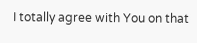I totally agree with You on that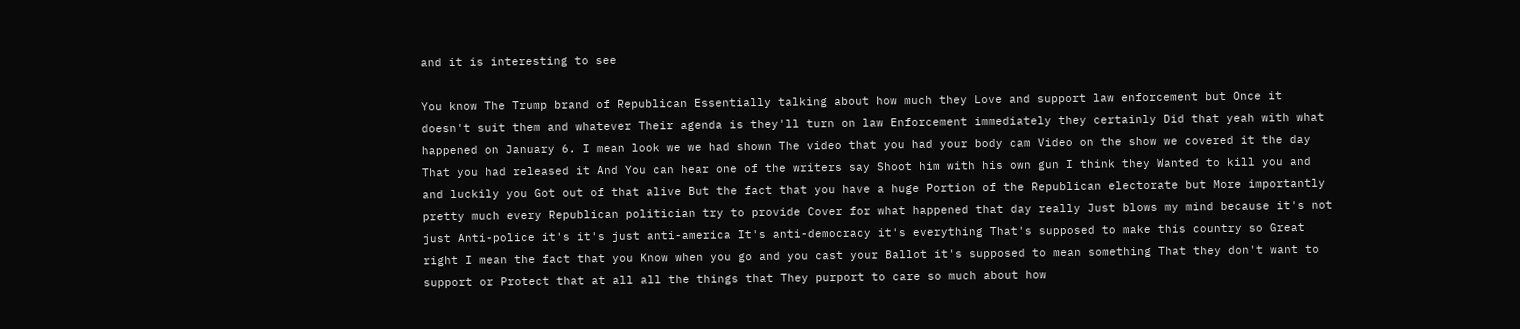and it is interesting to see

You know The Trump brand of Republican Essentially talking about how much they Love and support law enforcement but Once it doesn't suit them and whatever Their agenda is they'll turn on law Enforcement immediately they certainly Did that yeah with what happened on January 6. I mean look we we had shown The video that you had your body cam Video on the show we covered it the day That you had released it And You can hear one of the writers say Shoot him with his own gun I think they Wanted to kill you and and luckily you Got out of that alive But the fact that you have a huge Portion of the Republican electorate but More importantly pretty much every Republican politician try to provide Cover for what happened that day really Just blows my mind because it's not just Anti-police it's it's just anti-america It's anti-democracy it's everything That's supposed to make this country so Great right I mean the fact that you Know when you go and you cast your Ballot it's supposed to mean something That they don't want to support or Protect that at all all the things that They purport to care so much about how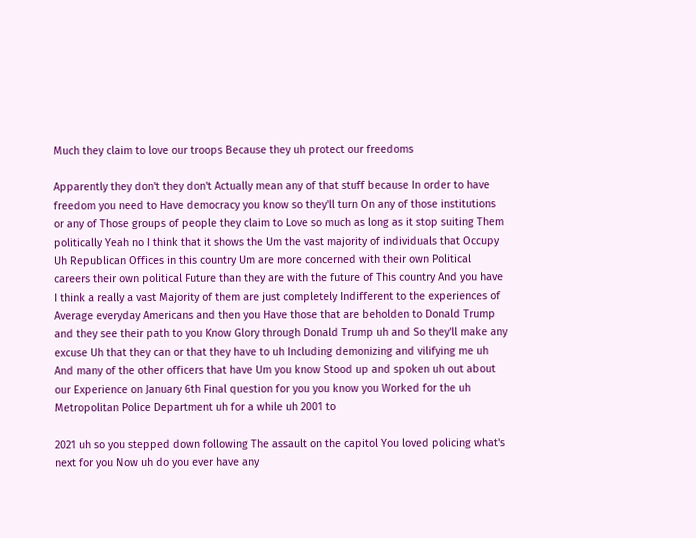Much they claim to love our troops Because they uh protect our freedoms

Apparently they don't they don't Actually mean any of that stuff because In order to have freedom you need to Have democracy you know so they'll turn On any of those institutions or any of Those groups of people they claim to Love so much as long as it stop suiting Them politically Yeah no I think that it shows the Um the vast majority of individuals that Occupy Uh Republican Offices in this country Um are more concerned with their own Political careers their own political Future than they are with the future of This country And you have I think a really a vast Majority of them are just completely Indifferent to the experiences of Average everyday Americans and then you Have those that are beholden to Donald Trump and they see their path to you Know Glory through Donald Trump uh and So they'll make any excuse Uh that they can or that they have to uh Including demonizing and vilifying me uh And many of the other officers that have Um you know Stood up and spoken uh out about our Experience on January 6th Final question for you you know you Worked for the uh Metropolitan Police Department uh for a while uh 2001 to

2021 uh so you stepped down following The assault on the capitol You loved policing what's next for you Now uh do you ever have any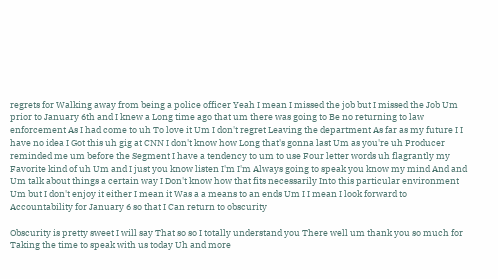regrets for Walking away from being a police officer Yeah I mean I missed the job but I missed the Job Um prior to January 6th and I knew a Long time ago that um there was going to Be no returning to law enforcement As I had come to uh To love it Um I don't regret Leaving the department As far as my future I I have no idea I Got this uh gig at CNN I don't know how Long that's gonna last Um as you're uh Producer reminded me um before the Segment I have a tendency to um to use Four letter words uh flagrantly my Favorite kind of uh Um and I just you know listen I'm I'm Always going to speak you know my mind And and Um talk about things a certain way I Don't know how that fits necessarily Into this particular environment Um but I don't enjoy it either I mean it Was a a means to an ends Um I I mean I look forward to Accountability for January 6 so that I Can return to obscurity

Obscurity is pretty sweet I will say That so so I totally understand you There well um thank you so much for Taking the time to speak with us today Uh and more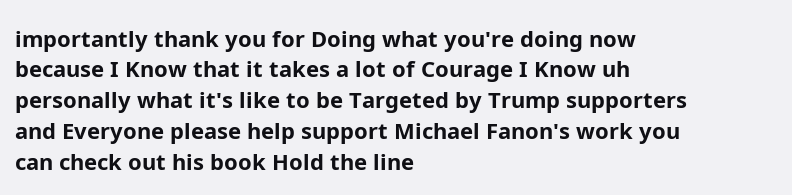importantly thank you for Doing what you're doing now because I Know that it takes a lot of Courage I Know uh personally what it's like to be Targeted by Trump supporters and Everyone please help support Michael Fanon's work you can check out his book Hold the line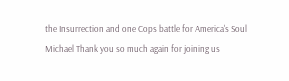the Insurrection and one Cops battle for America's Soul Michael Thank you so much again for joining us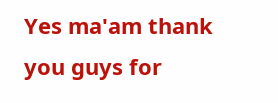Yes ma'am thank you guys for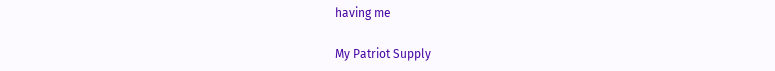having me

My Patriot Supply